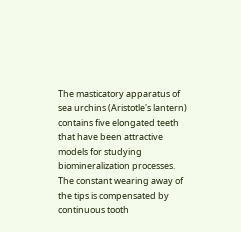The masticatory apparatus of sea urchins (Aristotle's lantern) contains five elongated teeth that have been attractive models for studying biomineralization processes. The constant wearing away of the tips is compensated by continuous tooth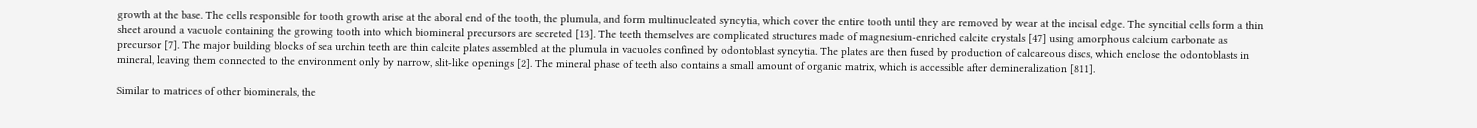growth at the base. The cells responsible for tooth growth arise at the aboral end of the tooth, the plumula, and form multinucleated syncytia, which cover the entire tooth until they are removed by wear at the incisal edge. The syncitial cells form a thin sheet around a vacuole containing the growing tooth into which biomineral precursors are secreted [13]. The teeth themselves are complicated structures made of magnesium-enriched calcite crystals [47] using amorphous calcium carbonate as precursor [7]. The major building blocks of sea urchin teeth are thin calcite plates assembled at the plumula in vacuoles confined by odontoblast syncytia. The plates are then fused by production of calcareous discs, which enclose the odontoblasts in mineral, leaving them connected to the environment only by narrow, slit-like openings [2]. The mineral phase of teeth also contains a small amount of organic matrix, which is accessible after demineralization [811].

Similar to matrices of other biominerals, the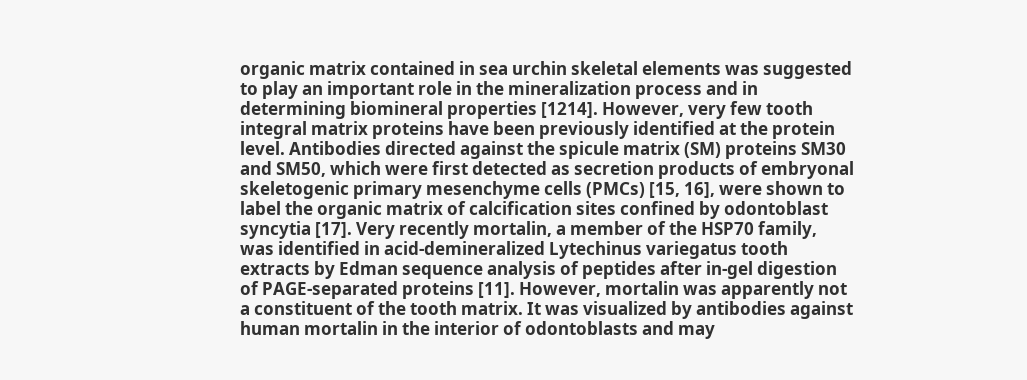organic matrix contained in sea urchin skeletal elements was suggested to play an important role in the mineralization process and in determining biomineral properties [1214]. However, very few tooth integral matrix proteins have been previously identified at the protein level. Antibodies directed against the spicule matrix (SM) proteins SM30 and SM50, which were first detected as secretion products of embryonal skeletogenic primary mesenchyme cells (PMCs) [15, 16], were shown to label the organic matrix of calcification sites confined by odontoblast syncytia [17]. Very recently mortalin, a member of the HSP70 family, was identified in acid-demineralized Lytechinus variegatus tooth extracts by Edman sequence analysis of peptides after in-gel digestion of PAGE-separated proteins [11]. However, mortalin was apparently not a constituent of the tooth matrix. It was visualized by antibodies against human mortalin in the interior of odontoblasts and may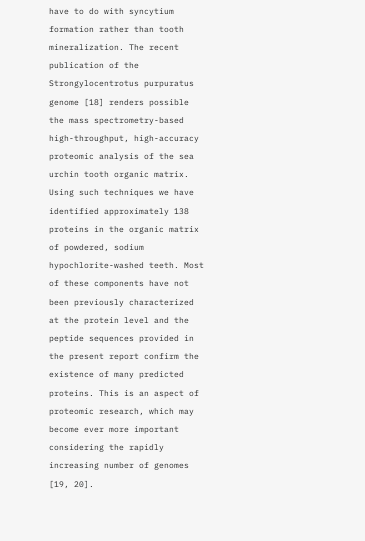have to do with syncytium formation rather than tooth mineralization. The recent publication of the Strongylocentrotus purpuratus genome [18] renders possible the mass spectrometry-based high-throughput, high-accuracy proteomic analysis of the sea urchin tooth organic matrix. Using such techniques we have identified approximately 138 proteins in the organic matrix of powdered, sodium hypochlorite-washed teeth. Most of these components have not been previously characterized at the protein level and the peptide sequences provided in the present report confirm the existence of many predicted proteins. This is an aspect of proteomic research, which may become ever more important considering the rapidly increasing number of genomes [19, 20].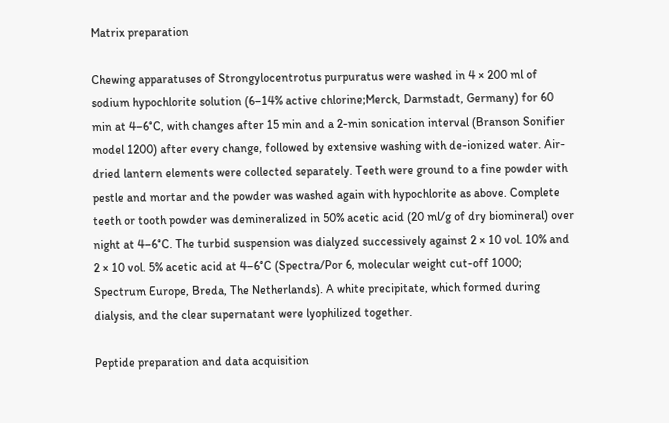Matrix preparation

Chewing apparatuses of Strongylocentrotus purpuratus were washed in 4 × 200 ml of sodium hypochlorite solution (6–14% active chlorine;Merck, Darmstadt, Germany) for 60 min at 4–6°C, with changes after 15 min and a 2-min sonication interval (Branson Sonifier model 1200) after every change, followed by extensive washing with de-ionized water. Air-dried lantern elements were collected separately. Teeth were ground to a fine powder with pestle and mortar and the powder was washed again with hypochlorite as above. Complete teeth or tooth powder was demineralized in 50% acetic acid (20 ml/g of dry biomineral) over night at 4–6°C. The turbid suspension was dialyzed successively against 2 × 10 vol. 10% and 2 × 10 vol. 5% acetic acid at 4–6°C (Spectra/Por 6, molecular weight cut-off 1000; Spectrum Europe, Breda, The Netherlands). A white precipitate, which formed during dialysis, and the clear supernatant were lyophilized together.

Peptide preparation and data acquisition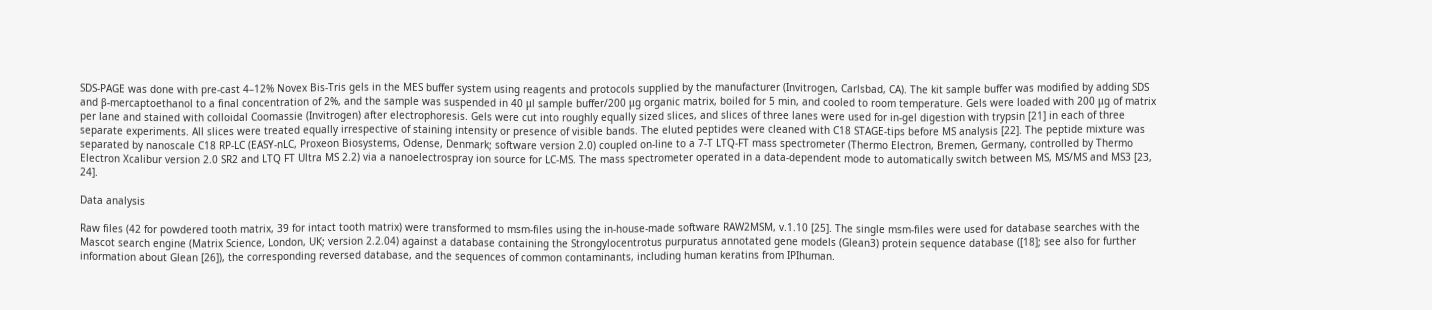SDS-PAGE was done with pre-cast 4–12% Novex Bis-Tris gels in the MES buffer system using reagents and protocols supplied by the manufacturer (Invitrogen, Carlsbad, CA). The kit sample buffer was modified by adding SDS and β-mercaptoethanol to a final concentration of 2%, and the sample was suspended in 40 μl sample buffer/200 μg organic matrix, boiled for 5 min, and cooled to room temperature. Gels were loaded with 200 μg of matrix per lane and stained with colloidal Coomassie (Invitrogen) after electrophoresis. Gels were cut into roughly equally sized slices, and slices of three lanes were used for in-gel digestion with trypsin [21] in each of three separate experiments. All slices were treated equally irrespective of staining intensity or presence of visible bands. The eluted peptides were cleaned with C18 STAGE-tips before MS analysis [22]. The peptide mixture was separated by nanoscale C18 RP-LC (EASY-nLC, Proxeon Biosystems, Odense, Denmark; software version 2.0) coupled on-line to a 7-T LTQ-FT mass spectrometer (Thermo Electron, Bremen, Germany, controlled by Thermo Electron Xcalibur version 2.0 SR2 and LTQ FT Ultra MS 2.2) via a nanoelectrospray ion source for LC-MS. The mass spectrometer operated in a data-dependent mode to automatically switch between MS, MS/MS and MS3 [23, 24].

Data analysis

Raw files (42 for powdered tooth matrix, 39 for intact tooth matrix) were transformed to msm-files using the in-house-made software RAW2MSM, v.1.10 [25]. The single msm-files were used for database searches with the Mascot search engine (Matrix Science, London, UK; version 2.2.04) against a database containing the Strongylocentrotus purpuratus annotated gene models (Glean3) protein sequence database ([18]; see also for further information about Glean [26]), the corresponding reversed database, and the sequences of common contaminants, including human keratins from IPIhuman.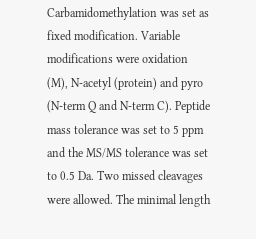Carbamidomethylation was set as fixed modification. Variable modifications were oxidation (M), N-acetyl (protein) and pyro (N-term Q and N-term C). Peptide mass tolerance was set to 5 ppm and the MS/MS tolerance was set to 0.5 Da. Two missed cleavages were allowed. The minimal length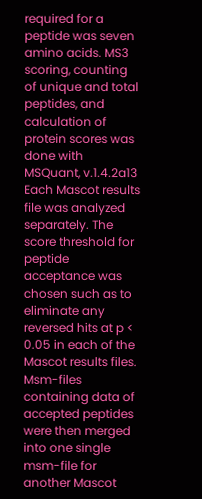required for a peptide was seven amino acids. MS3 scoring, counting of unique and total peptides, and calculation of protein scores was done with MSQuant, v.1.4.2a13 Each Mascot results file was analyzed separately. The score threshold for peptide acceptance was chosen such as to eliminate any reversed hits at p < 0.05 in each of the Mascot results files. Msm-files containing data of accepted peptides were then merged into one single msm-file for another Mascot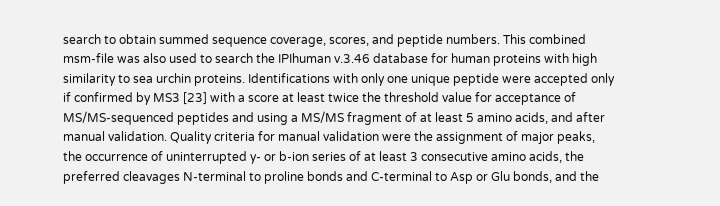search to obtain summed sequence coverage, scores, and peptide numbers. This combined msm-file was also used to search the IPIhuman v.3.46 database for human proteins with high similarity to sea urchin proteins. Identifications with only one unique peptide were accepted only if confirmed by MS3 [23] with a score at least twice the threshold value for acceptance of MS/MS-sequenced peptides and using a MS/MS fragment of at least 5 amino acids, and after manual validation. Quality criteria for manual validation were the assignment of major peaks, the occurrence of uninterrupted y- or b-ion series of at least 3 consecutive amino acids, the preferred cleavages N-terminal to proline bonds and C-terminal to Asp or Glu bonds, and the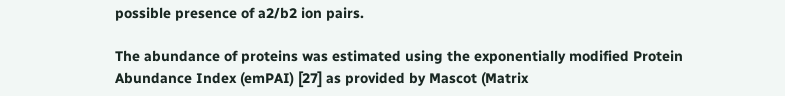possible presence of a2/b2 ion pairs.

The abundance of proteins was estimated using the exponentially modified Protein Abundance Index (emPAI) [27] as provided by Mascot (Matrix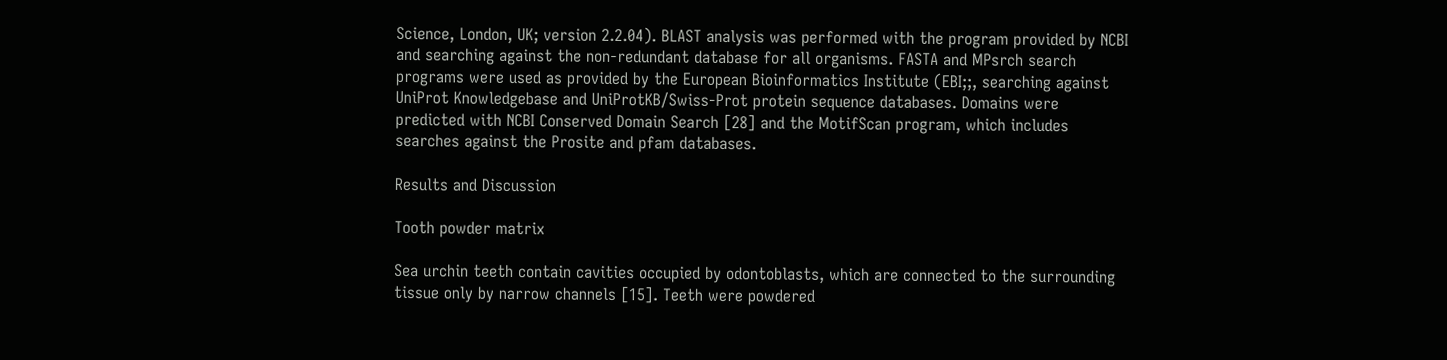Science, London, UK; version 2.2.04). BLAST analysis was performed with the program provided by NCBI and searching against the non-redundant database for all organisms. FASTA and MPsrch search programs were used as provided by the European Bioinformatics Institute (EBI;;, searching against UniProt Knowledgebase and UniProtKB/Swiss-Prot protein sequence databases. Domains were predicted with NCBI Conserved Domain Search [28] and the MotifScan program, which includes searches against the Prosite and pfam databases.

Results and Discussion

Tooth powder matrix

Sea urchin teeth contain cavities occupied by odontoblasts, which are connected to the surrounding tissue only by narrow channels [15]. Teeth were powdered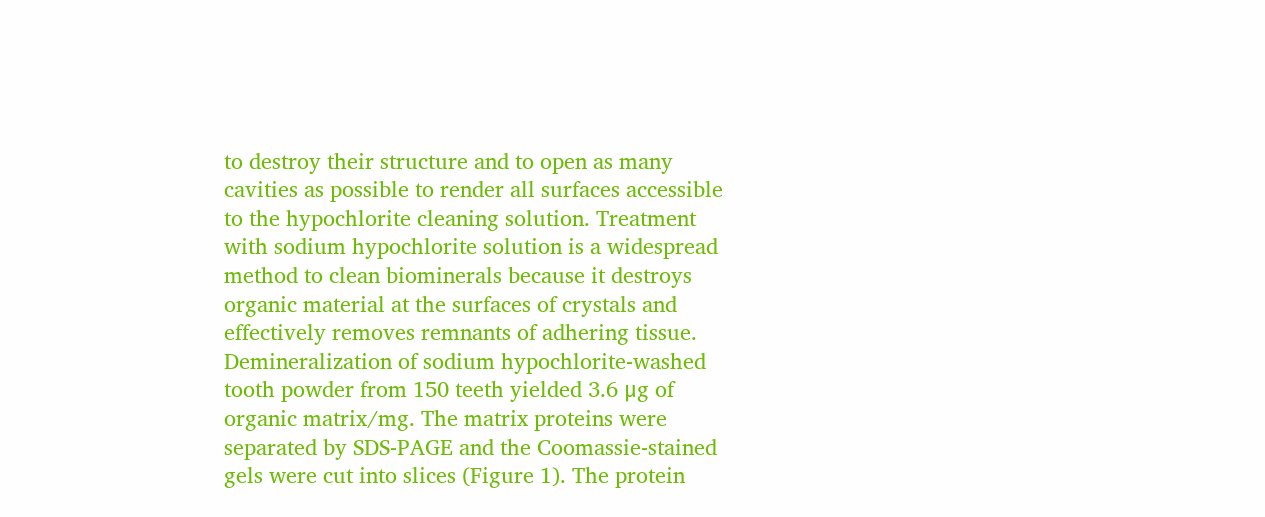to destroy their structure and to open as many cavities as possible to render all surfaces accessible to the hypochlorite cleaning solution. Treatment with sodium hypochlorite solution is a widespread method to clean biominerals because it destroys organic material at the surfaces of crystals and effectively removes remnants of adhering tissue. Demineralization of sodium hypochlorite-washed tooth powder from 150 teeth yielded 3.6 μg of organic matrix/mg. The matrix proteins were separated by SDS-PAGE and the Coomassie-stained gels were cut into slices (Figure 1). The protein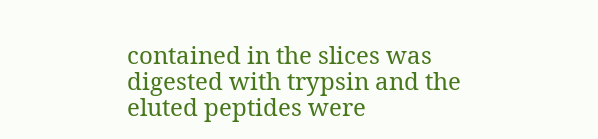contained in the slices was digested with trypsin and the eluted peptides were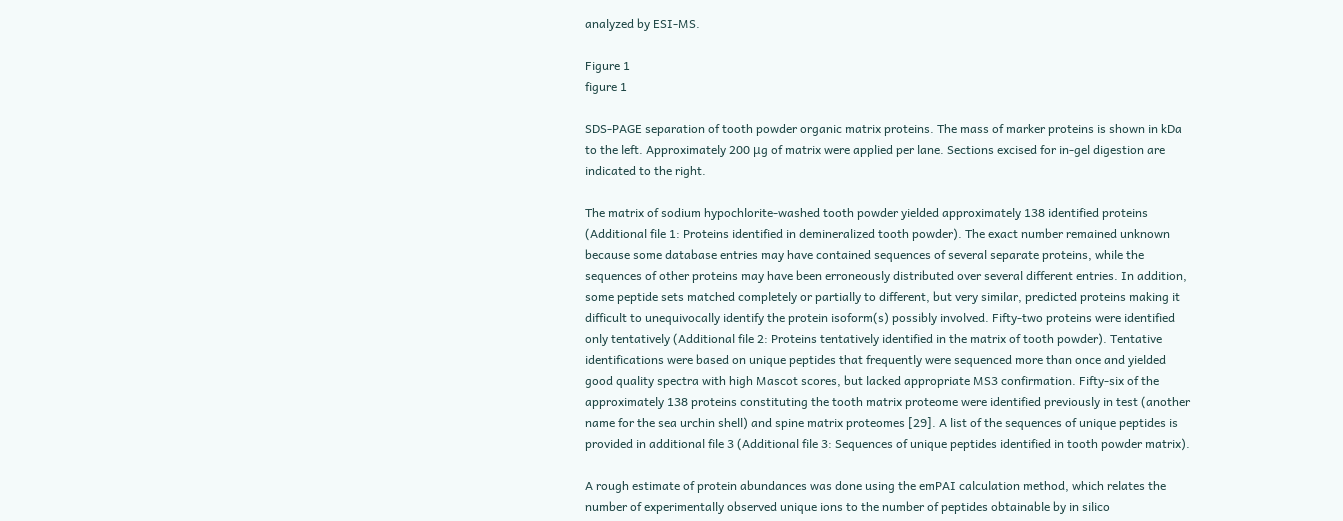analyzed by ESI-MS.

Figure 1
figure 1

SDS-PAGE separation of tooth powder organic matrix proteins. The mass of marker proteins is shown in kDa to the left. Approximately 200 μg of matrix were applied per lane. Sections excised for in-gel digestion are indicated to the right.

The matrix of sodium hypochlorite-washed tooth powder yielded approximately 138 identified proteins (Additional file 1: Proteins identified in demineralized tooth powder). The exact number remained unknown because some database entries may have contained sequences of several separate proteins, while the sequences of other proteins may have been erroneously distributed over several different entries. In addition, some peptide sets matched completely or partially to different, but very similar, predicted proteins making it difficult to unequivocally identify the protein isoform(s) possibly involved. Fifty-two proteins were identified only tentatively (Additional file 2: Proteins tentatively identified in the matrix of tooth powder). Tentative identifications were based on unique peptides that frequently were sequenced more than once and yielded good quality spectra with high Mascot scores, but lacked appropriate MS3 confirmation. Fifty-six of the approximately 138 proteins constituting the tooth matrix proteome were identified previously in test (another name for the sea urchin shell) and spine matrix proteomes [29]. A list of the sequences of unique peptides is provided in additional file 3 (Additional file 3: Sequences of unique peptides identified in tooth powder matrix).

A rough estimate of protein abundances was done using the emPAI calculation method, which relates the number of experimentally observed unique ions to the number of peptides obtainable by in silico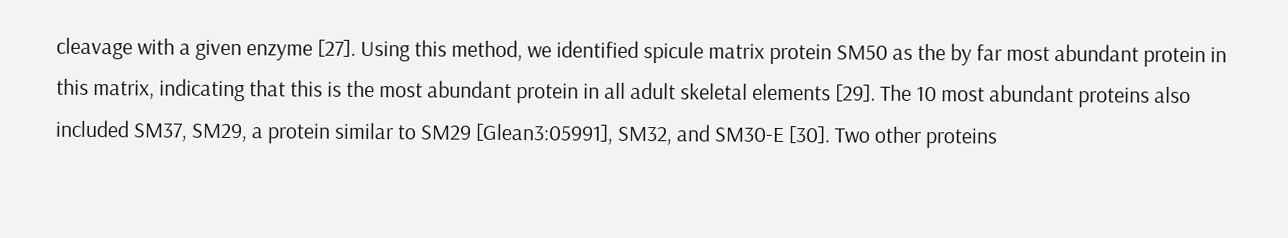cleavage with a given enzyme [27]. Using this method, we identified spicule matrix protein SM50 as the by far most abundant protein in this matrix, indicating that this is the most abundant protein in all adult skeletal elements [29]. The 10 most abundant proteins also included SM37, SM29, a protein similar to SM29 [Glean3:05991], SM32, and SM30-E [30]. Two other proteins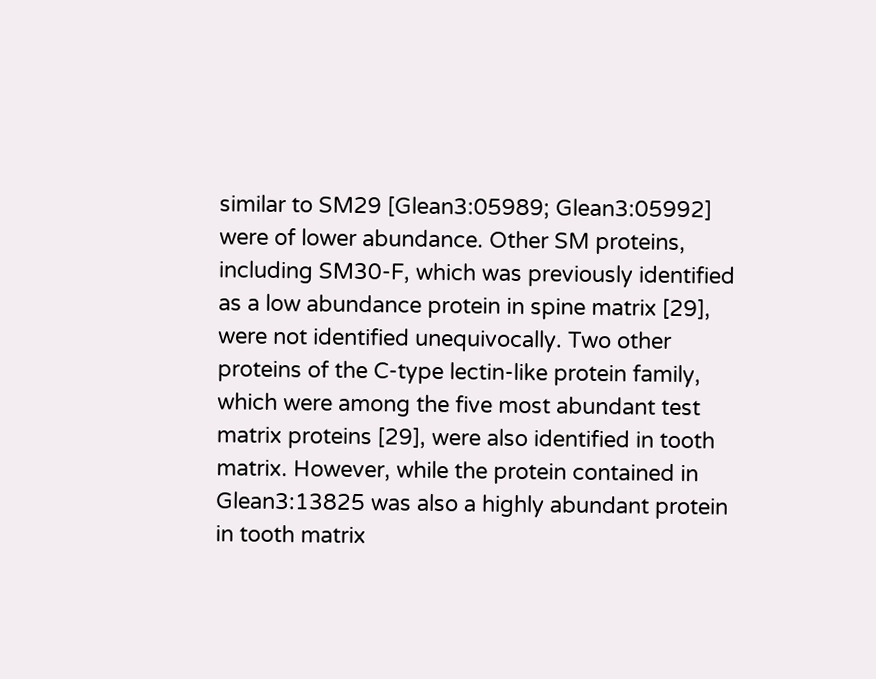similar to SM29 [Glean3:05989; Glean3:05992] were of lower abundance. Other SM proteins, including SM30-F, which was previously identified as a low abundance protein in spine matrix [29], were not identified unequivocally. Two other proteins of the C-type lectin-like protein family, which were among the five most abundant test matrix proteins [29], were also identified in tooth matrix. However, while the protein contained in Glean3:13825 was also a highly abundant protein in tooth matrix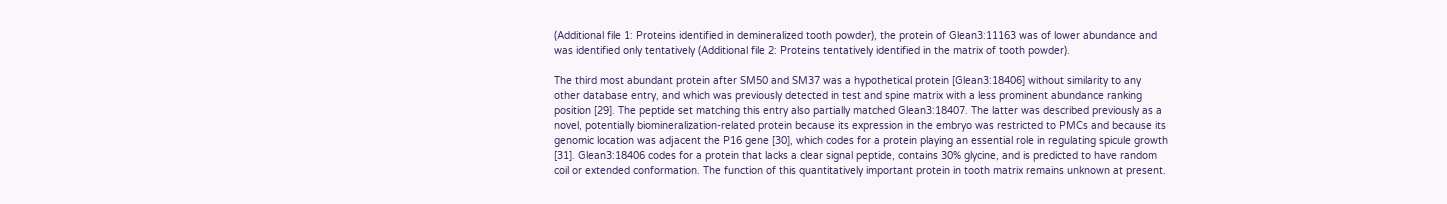(Additional file 1: Proteins identified in demineralized tooth powder), the protein of Glean3:11163 was of lower abundance and was identified only tentatively (Additional file 2: Proteins tentatively identified in the matrix of tooth powder).

The third most abundant protein after SM50 and SM37 was a hypothetical protein [Glean3:18406] without similarity to any other database entry, and which was previously detected in test and spine matrix with a less prominent abundance ranking position [29]. The peptide set matching this entry also partially matched Glean3:18407. The latter was described previously as a novel, potentially biomineralization-related protein because its expression in the embryo was restricted to PMCs and because its genomic location was adjacent the P16 gene [30], which codes for a protein playing an essential role in regulating spicule growth [31]. Glean3:18406 codes for a protein that lacks a clear signal peptide, contains 30% glycine, and is predicted to have random coil or extended conformation. The function of this quantitatively important protein in tooth matrix remains unknown at present.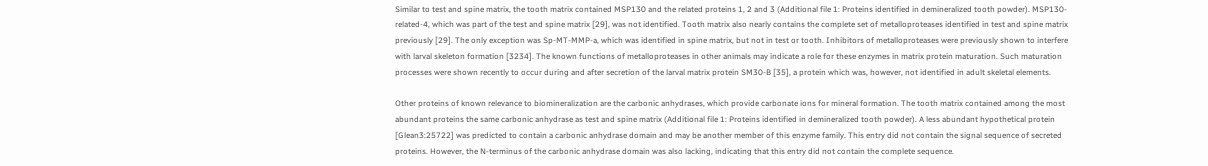Similar to test and spine matrix, the tooth matrix contained MSP130 and the related proteins 1, 2 and 3 (Additional file 1: Proteins identified in demineralized tooth powder). MSP130-related-4, which was part of the test and spine matrix [29], was not identified. Tooth matrix also nearly contains the complete set of metalloproteases identified in test and spine matrix previously [29]. The only exception was Sp-MT-MMP-a, which was identified in spine matrix, but not in test or tooth. Inhibitors of metalloproteases were previously shown to interfere with larval skeleton formation [3234]. The known functions of metalloproteases in other animals may indicate a role for these enzymes in matrix protein maturation. Such maturation processes were shown recently to occur during and after secretion of the larval matrix protein SM30-B [35], a protein which was, however, not identified in adult skeletal elements.

Other proteins of known relevance to biomineralization are the carbonic anhydrases, which provide carbonate ions for mineral formation. The tooth matrix contained among the most abundant proteins the same carbonic anhydrase as test and spine matrix (Additional file 1: Proteins identified in demineralized tooth powder). A less abundant hypothetical protein [Glean3:25722] was predicted to contain a carbonic anhydrase domain and may be another member of this enzyme family. This entry did not contain the signal sequence of secreted proteins. However, the N-terminus of the carbonic anhydrase domain was also lacking, indicating that this entry did not contain the complete sequence.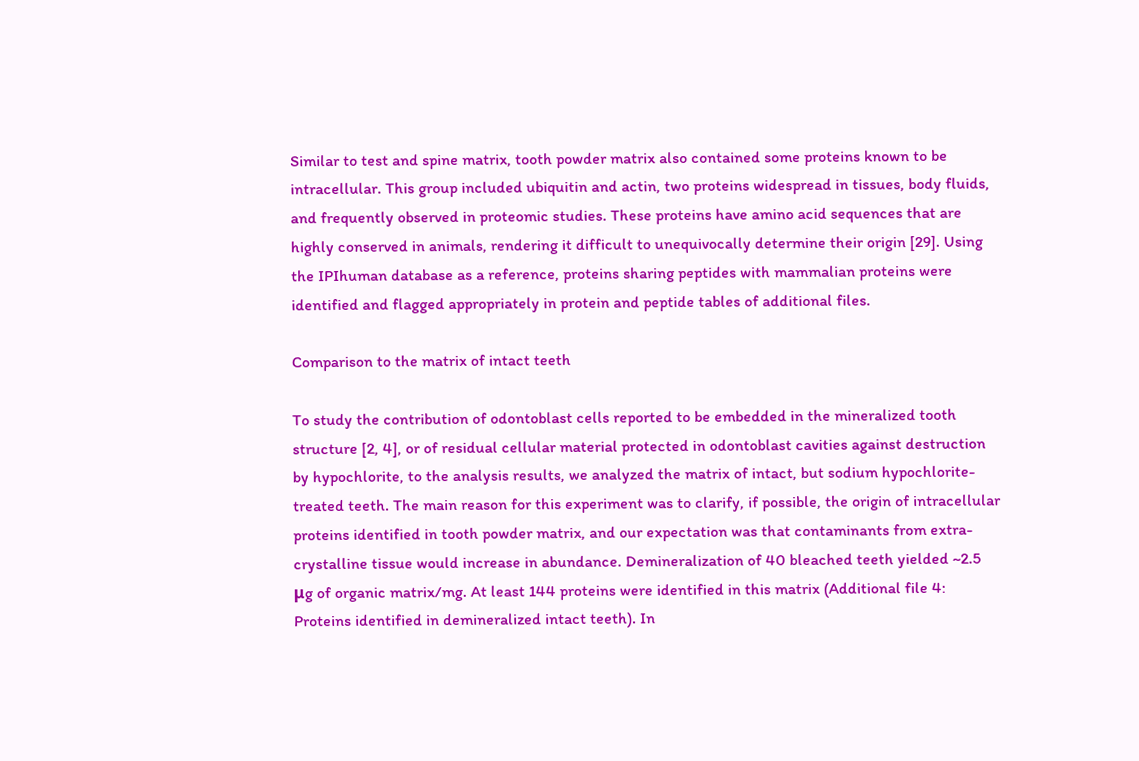Similar to test and spine matrix, tooth powder matrix also contained some proteins known to be intracellular. This group included ubiquitin and actin, two proteins widespread in tissues, body fluids, and frequently observed in proteomic studies. These proteins have amino acid sequences that are highly conserved in animals, rendering it difficult to unequivocally determine their origin [29]. Using the IPIhuman database as a reference, proteins sharing peptides with mammalian proteins were identified and flagged appropriately in protein and peptide tables of additional files.

Comparison to the matrix of intact teeth

To study the contribution of odontoblast cells reported to be embedded in the mineralized tooth structure [2, 4], or of residual cellular material protected in odontoblast cavities against destruction by hypochlorite, to the analysis results, we analyzed the matrix of intact, but sodium hypochlorite-treated teeth. The main reason for this experiment was to clarify, if possible, the origin of intracellular proteins identified in tooth powder matrix, and our expectation was that contaminants from extra-crystalline tissue would increase in abundance. Demineralization of 40 bleached teeth yielded ~2.5 μg of organic matrix/mg. At least 144 proteins were identified in this matrix (Additional file 4: Proteins identified in demineralized intact teeth). In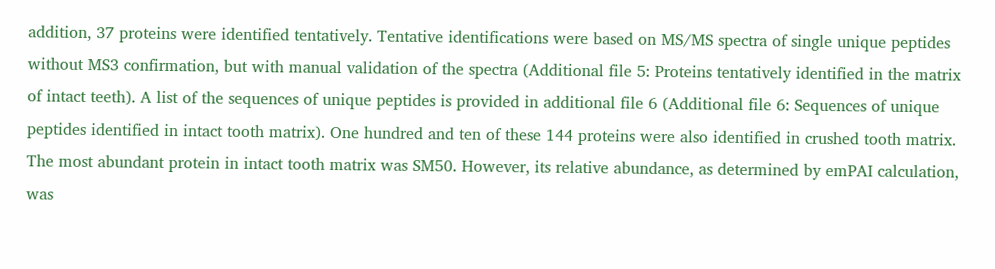addition, 37 proteins were identified tentatively. Tentative identifications were based on MS/MS spectra of single unique peptides without MS3 confirmation, but with manual validation of the spectra (Additional file 5: Proteins tentatively identified in the matrix of intact teeth). A list of the sequences of unique peptides is provided in additional file 6 (Additional file 6: Sequences of unique peptides identified in intact tooth matrix). One hundred and ten of these 144 proteins were also identified in crushed tooth matrix. The most abundant protein in intact tooth matrix was SM50. However, its relative abundance, as determined by emPAI calculation, was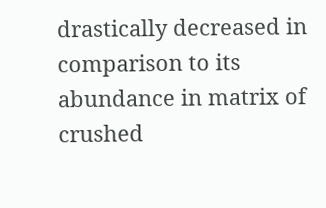drastically decreased in comparison to its abundance in matrix of crushed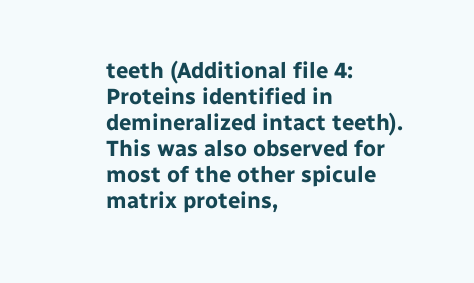teeth (Additional file 4: Proteins identified in demineralized intact teeth). This was also observed for most of the other spicule matrix proteins,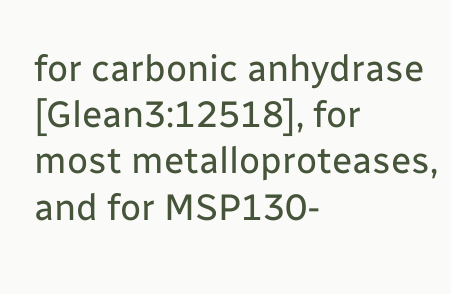for carbonic anhydrase [Glean3:12518], for most metalloproteases, and for MSP130-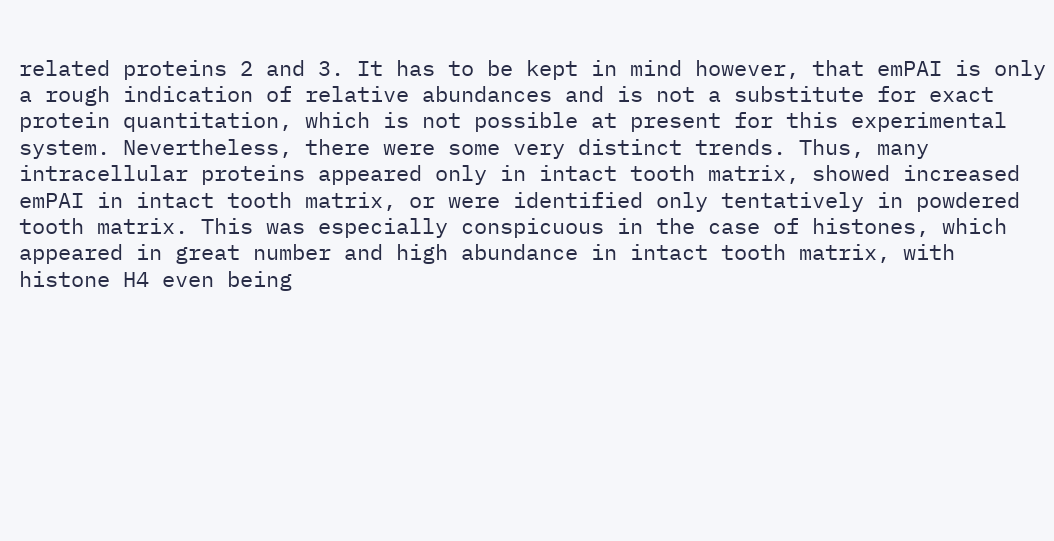related proteins 2 and 3. It has to be kept in mind however, that emPAI is only a rough indication of relative abundances and is not a substitute for exact protein quantitation, which is not possible at present for this experimental system. Nevertheless, there were some very distinct trends. Thus, many intracellular proteins appeared only in intact tooth matrix, showed increased emPAI in intact tooth matrix, or were identified only tentatively in powdered tooth matrix. This was especially conspicuous in the case of histones, which appeared in great number and high abundance in intact tooth matrix, with histone H4 even being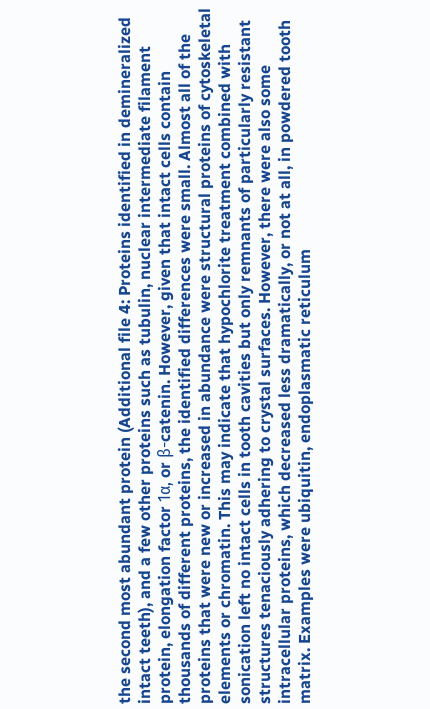the second most abundant protein (Additional file 4: Proteins identified in demineralized intact teeth), and a few other proteins such as tubulin, nuclear intermediate filament protein, elongation factor 1α, or β-catenin. However, given that intact cells contain thousands of different proteins, the identified differences were small. Almost all of the proteins that were new or increased in abundance were structural proteins of cytoskeletal elements or chromatin. This may indicate that hypochlorite treatment combined with sonication left no intact cells in tooth cavities but only remnants of particularly resistant structures tenaciously adhering to crystal surfaces. However, there were also some intracellular proteins, which decreased less dramatically, or not at all, in powdered tooth matrix. Examples were ubiquitin, endoplasmatic reticulum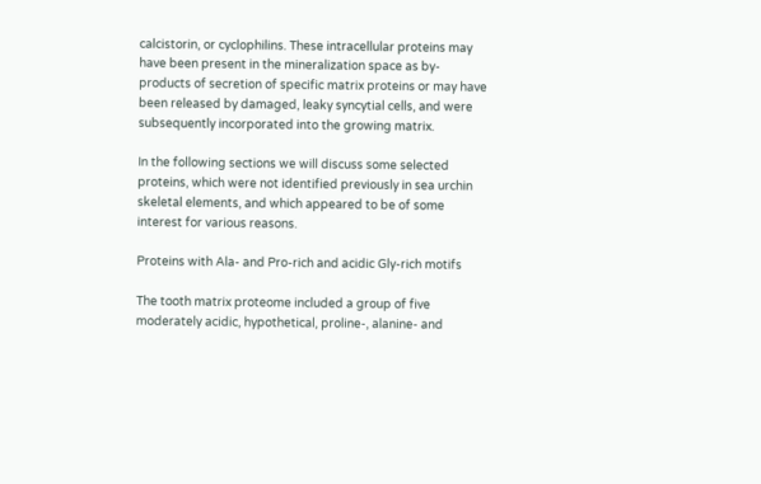calcistorin, or cyclophilins. These intracellular proteins may have been present in the mineralization space as by-products of secretion of specific matrix proteins or may have been released by damaged, leaky syncytial cells, and were subsequently incorporated into the growing matrix.

In the following sections we will discuss some selected proteins, which were not identified previously in sea urchin skeletal elements, and which appeared to be of some interest for various reasons.

Proteins with Ala- and Pro-rich and acidic Gly-rich motifs

The tooth matrix proteome included a group of five moderately acidic, hypothetical, proline-, alanine- and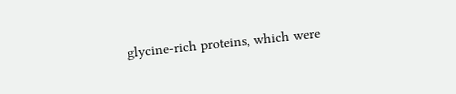glycine-rich proteins, which were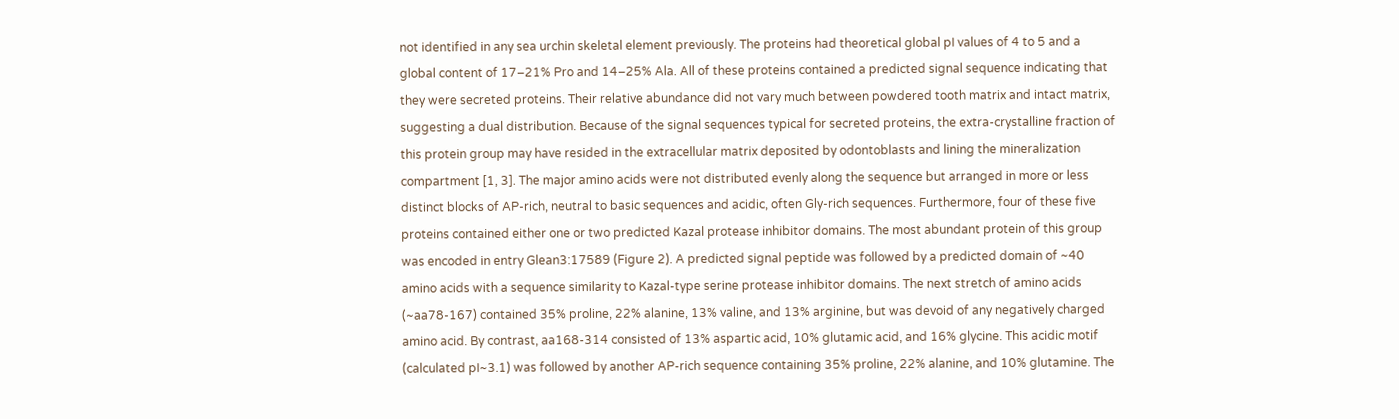not identified in any sea urchin skeletal element previously. The proteins had theoretical global pI values of 4 to 5 and a global content of 17–21% Pro and 14–25% Ala. All of these proteins contained a predicted signal sequence indicating that they were secreted proteins. Their relative abundance did not vary much between powdered tooth matrix and intact matrix, suggesting a dual distribution. Because of the signal sequences typical for secreted proteins, the extra-crystalline fraction of this protein group may have resided in the extracellular matrix deposited by odontoblasts and lining the mineralization compartment [1, 3]. The major amino acids were not distributed evenly along the sequence but arranged in more or less distinct blocks of AP-rich, neutral to basic sequences and acidic, often Gly-rich sequences. Furthermore, four of these five proteins contained either one or two predicted Kazal protease inhibitor domains. The most abundant protein of this group was encoded in entry Glean3:17589 (Figure 2). A predicted signal peptide was followed by a predicted domain of ~40 amino acids with a sequence similarity to Kazal-type serine protease inhibitor domains. The next stretch of amino acids (~aa78-167) contained 35% proline, 22% alanine, 13% valine, and 13% arginine, but was devoid of any negatively charged amino acid. By contrast, aa168-314 consisted of 13% aspartic acid, 10% glutamic acid, and 16% glycine. This acidic motif (calculated pI~3.1) was followed by another AP-rich sequence containing 35% proline, 22% alanine, and 10% glutamine. The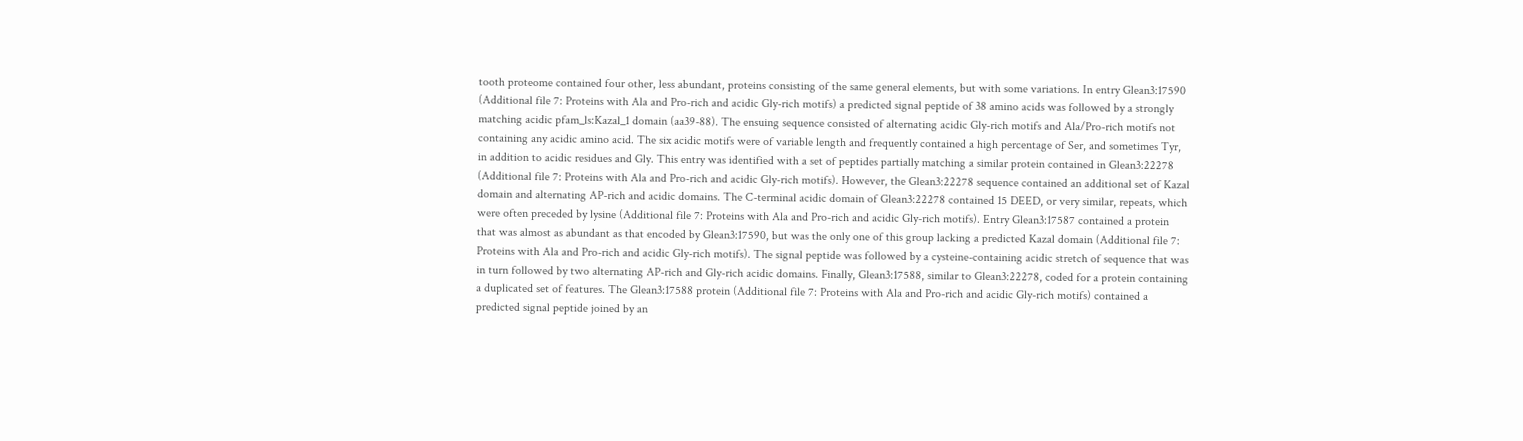tooth proteome contained four other, less abundant, proteins consisting of the same general elements, but with some variations. In entry Glean3:17590 (Additional file 7: Proteins with Ala and Pro-rich and acidic Gly-rich motifs) a predicted signal peptide of 38 amino acids was followed by a strongly matching acidic pfam_ls:Kazal_1 domain (aa39-88). The ensuing sequence consisted of alternating acidic Gly-rich motifs and Ala/Pro-rich motifs not containing any acidic amino acid. The six acidic motifs were of variable length and frequently contained a high percentage of Ser, and sometimes Tyr, in addition to acidic residues and Gly. This entry was identified with a set of peptides partially matching a similar protein contained in Glean3:22278 (Additional file 7: Proteins with Ala and Pro-rich and acidic Gly-rich motifs). However, the Glean3:22278 sequence contained an additional set of Kazal domain and alternating AP-rich and acidic domains. The C-terminal acidic domain of Glean3:22278 contained 15 DEED, or very similar, repeats, which were often preceded by lysine (Additional file 7: Proteins with Ala and Pro-rich and acidic Gly-rich motifs). Entry Glean3:17587 contained a protein that was almost as abundant as that encoded by Glean3:17590, but was the only one of this group lacking a predicted Kazal domain (Additional file 7: Proteins with Ala and Pro-rich and acidic Gly-rich motifs). The signal peptide was followed by a cysteine-containing acidic stretch of sequence that was in turn followed by two alternating AP-rich and Gly-rich acidic domains. Finally, Glean3:17588, similar to Glean3:22278, coded for a protein containing a duplicated set of features. The Glean3:17588 protein (Additional file 7: Proteins with Ala and Pro-rich and acidic Gly-rich motifs) contained a predicted signal peptide joined by an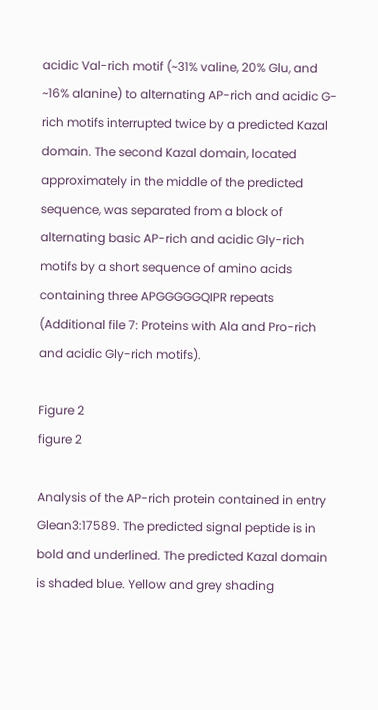acidic Val-rich motif (~31% valine, 20% Glu, and ~16% alanine) to alternating AP-rich and acidic G-rich motifs interrupted twice by a predicted Kazal domain. The second Kazal domain, located approximately in the middle of the predicted sequence, was separated from a block of alternating basic AP-rich and acidic Gly-rich motifs by a short sequence of amino acids containing three APGGGGGQIPR repeats (Additional file 7: Proteins with Ala and Pro-rich and acidic Gly-rich motifs).

Figure 2
figure 2

Analysis of the AP-rich protein contained in entry Glean3:17589. The predicted signal peptide is in bold and underlined. The predicted Kazal domain is shaded blue. Yellow and grey shading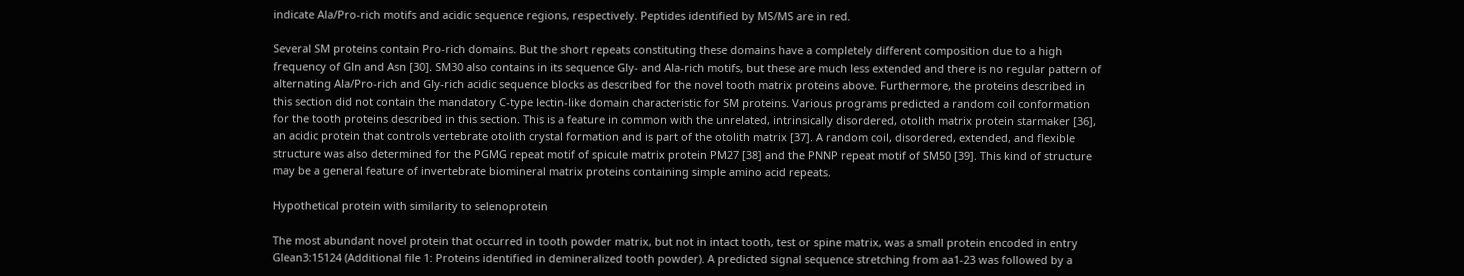indicate Ala/Pro-rich motifs and acidic sequence regions, respectively. Peptides identified by MS/MS are in red.

Several SM proteins contain Pro-rich domains. But the short repeats constituting these domains have a completely different composition due to a high frequency of Gln and Asn [30]. SM30 also contains in its sequence Gly- and Ala-rich motifs, but these are much less extended and there is no regular pattern of alternating Ala/Pro-rich and Gly-rich acidic sequence blocks as described for the novel tooth matrix proteins above. Furthermore, the proteins described in this section did not contain the mandatory C-type lectin-like domain characteristic for SM proteins. Various programs predicted a random coil conformation for the tooth proteins described in this section. This is a feature in common with the unrelated, intrinsically disordered, otolith matrix protein starmaker [36], an acidic protein that controls vertebrate otolith crystal formation and is part of the otolith matrix [37]. A random coil, disordered, extended, and flexible structure was also determined for the PGMG repeat motif of spicule matrix protein PM27 [38] and the PNNP repeat motif of SM50 [39]. This kind of structure may be a general feature of invertebrate biomineral matrix proteins containing simple amino acid repeats.

Hypothetical protein with similarity to selenoprotein

The most abundant novel protein that occurred in tooth powder matrix, but not in intact tooth, test or spine matrix, was a small protein encoded in entry Glean3:15124 (Additional file 1: Proteins identified in demineralized tooth powder). A predicted signal sequence stretching from aa1-23 was followed by a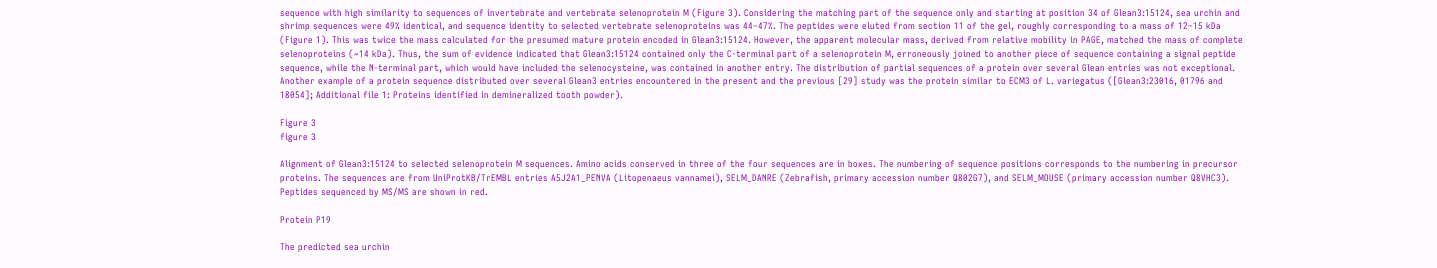sequence with high similarity to sequences of invertebrate and vertebrate selenoprotein M (Figure 3). Considering the matching part of the sequence only and starting at position 34 of Glean3:15124, sea urchin and shrimp sequences were 49% identical, and sequence identity to selected vertebrate selenoproteins was 44–47%. The peptides were eluted from section 11 of the gel, roughly corresponding to a mass of 12–15 kDa (Figure 1). This was twice the mass calculated for the presumed mature protein encoded in Glean3:15124. However, the apparent molecular mass, derived from relative mobility in PAGE, matched the mass of complete selenoproteins (~14 kDa). Thus, the sum of evidence indicated that Glean3:15124 contained only the C-terminal part of a selenoprotein M, erroneously joined to another piece of sequence containing a signal peptide sequence, while the N-terminal part, which would have included the selenocysteine, was contained in another entry. The distribution of partial sequences of a protein over several Glean entries was not exceptional. Another example of a protein sequence distributed over several Glean3 entries encountered in the present and the previous [29] study was the protein similar to ECM3 of L. variegatus ([Glean3:23016, 01796 and 18054]; Additional file 1: Proteins identified in demineralized tooth powder).

Figure 3
figure 3

Alignment of Glean3:15124 to selected selenoprotein M sequences. Amino acids conserved in three of the four sequences are in boxes. The numbering of sequence positions corresponds to the numbering in precursor proteins. The sequences are from UniProtKB/TrEMBL entries A5J2A1_PENVA (Litopenaeus vannamei), SELM_DANRE (Zebrafish, primary accession number Q802G7), and SELM_MOUSE (primary accession number Q8VHC3). Peptides sequenced by MS/MS are shown in red.

Protein P19

The predicted sea urchin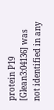protein P19 [Glean3:04136] was not identified in any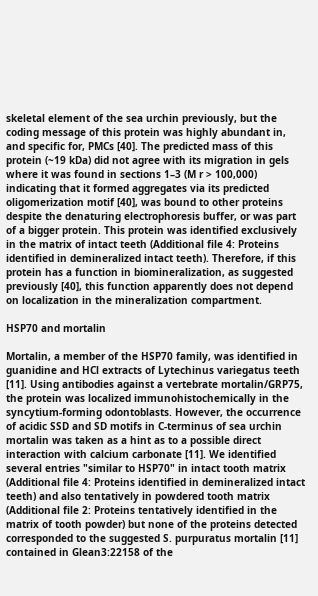skeletal element of the sea urchin previously, but the coding message of this protein was highly abundant in, and specific for, PMCs [40]. The predicted mass of this protein (~19 kDa) did not agree with its migration in gels where it was found in sections 1–3 (M r > 100,000) indicating that it formed aggregates via its predicted oligomerization motif [40], was bound to other proteins despite the denaturing electrophoresis buffer, or was part of a bigger protein. This protein was identified exclusively in the matrix of intact teeth (Additional file 4: Proteins identified in demineralized intact teeth). Therefore, if this protein has a function in biomineralization, as suggested previously [40], this function apparently does not depend on localization in the mineralization compartment.

HSP70 and mortalin

Mortalin, a member of the HSP70 family, was identified in guanidine and HCl extracts of Lytechinus variegatus teeth [11]. Using antibodies against a vertebrate mortalin/GRP75, the protein was localized immunohistochemically in the syncytium-forming odontoblasts. However, the occurrence of acidic SSD and SD motifs in C-terminus of sea urchin mortalin was taken as a hint as to a possible direct interaction with calcium carbonate [11]. We identified several entries "similar to HSP70" in intact tooth matrix (Additional file 4: Proteins identified in demineralized intact teeth) and also tentatively in powdered tooth matrix (Additional file 2: Proteins tentatively identified in the matrix of tooth powder) but none of the proteins detected corresponded to the suggested S. purpuratus mortalin [11] contained in Glean3:22158 of the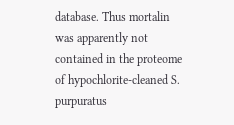database. Thus mortalin was apparently not contained in the proteome of hypochlorite-cleaned S. purpuratus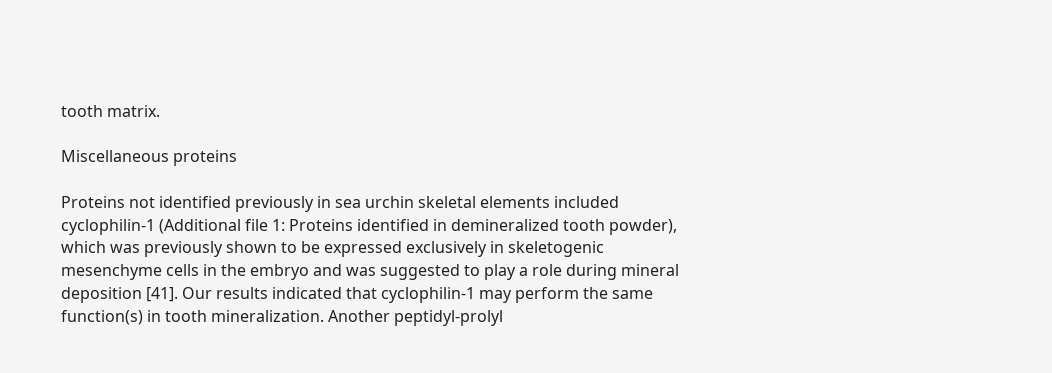tooth matrix.

Miscellaneous proteins

Proteins not identified previously in sea urchin skeletal elements included cyclophilin-1 (Additional file 1: Proteins identified in demineralized tooth powder), which was previously shown to be expressed exclusively in skeletogenic mesenchyme cells in the embryo and was suggested to play a role during mineral deposition [41]. Our results indicated that cyclophilin-1 may perform the same function(s) in tooth mineralization. Another peptidyl-prolyl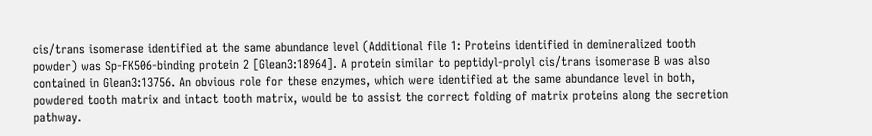cis/trans isomerase identified at the same abundance level (Additional file 1: Proteins identified in demineralized tooth powder) was Sp-FK506-binding protein 2 [Glean3:18964]. A protein similar to peptidyl-prolyl cis/trans isomerase B was also contained in Glean3:13756. An obvious role for these enzymes, which were identified at the same abundance level in both, powdered tooth matrix and intact tooth matrix, would be to assist the correct folding of matrix proteins along the secretion pathway.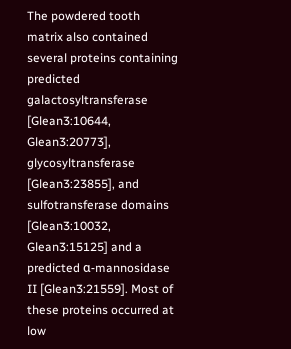The powdered tooth matrix also contained several proteins containing predicted galactosyltransferase [Glean3:10644, Glean3:20773], glycosyltransferase [Glean3:23855], and sulfotransferase domains [Glean3:10032, Glean3:15125] and a predicted α-mannosidase II [Glean3:21559]. Most of these proteins occurred at low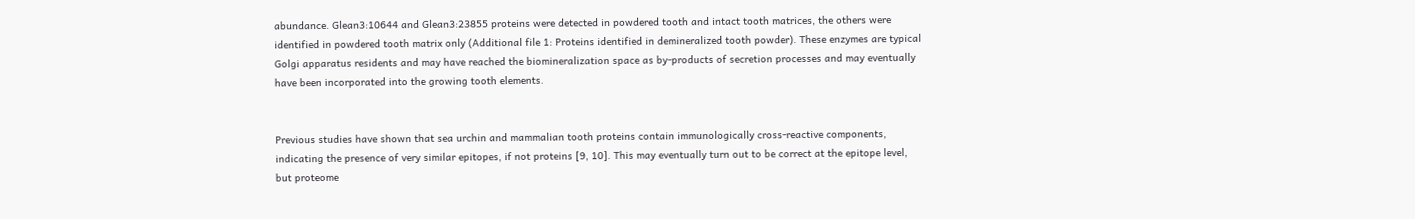abundance. Glean3:10644 and Glean3:23855 proteins were detected in powdered tooth and intact tooth matrices, the others were identified in powdered tooth matrix only (Additional file 1: Proteins identified in demineralized tooth powder). These enzymes are typical Golgi apparatus residents and may have reached the biomineralization space as by-products of secretion processes and may eventually have been incorporated into the growing tooth elements.


Previous studies have shown that sea urchin and mammalian tooth proteins contain immunologically cross-reactive components, indicating the presence of very similar epitopes, if not proteins [9, 10]. This may eventually turn out to be correct at the epitope level, but proteome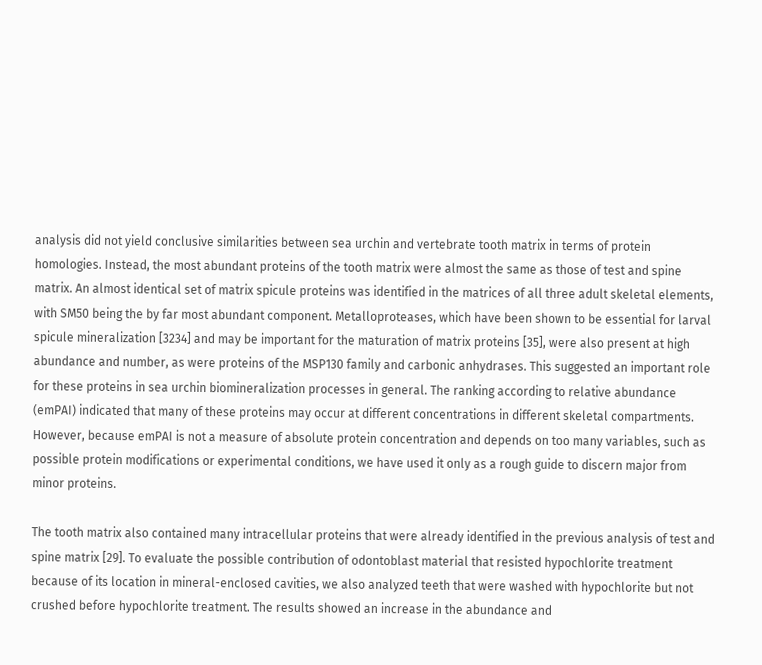analysis did not yield conclusive similarities between sea urchin and vertebrate tooth matrix in terms of protein homologies. Instead, the most abundant proteins of the tooth matrix were almost the same as those of test and spine matrix. An almost identical set of matrix spicule proteins was identified in the matrices of all three adult skeletal elements, with SM50 being the by far most abundant component. Metalloproteases, which have been shown to be essential for larval spicule mineralization [3234] and may be important for the maturation of matrix proteins [35], were also present at high abundance and number, as were proteins of the MSP130 family and carbonic anhydrases. This suggested an important role for these proteins in sea urchin biomineralization processes in general. The ranking according to relative abundance (emPAI) indicated that many of these proteins may occur at different concentrations in different skeletal compartments. However, because emPAI is not a measure of absolute protein concentration and depends on too many variables, such as possible protein modifications or experimental conditions, we have used it only as a rough guide to discern major from minor proteins.

The tooth matrix also contained many intracellular proteins that were already identified in the previous analysis of test and spine matrix [29]. To evaluate the possible contribution of odontoblast material that resisted hypochlorite treatment because of its location in mineral-enclosed cavities, we also analyzed teeth that were washed with hypochlorite but not crushed before hypochlorite treatment. The results showed an increase in the abundance and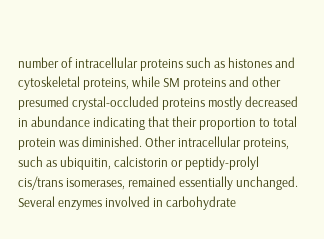number of intracellular proteins such as histones and cytoskeletal proteins, while SM proteins and other presumed crystal-occluded proteins mostly decreased in abundance indicating that their proportion to total protein was diminished. Other intracellular proteins, such as ubiquitin, calcistorin or peptidy-prolyl cis/trans isomerases, remained essentially unchanged. Several enzymes involved in carbohydrate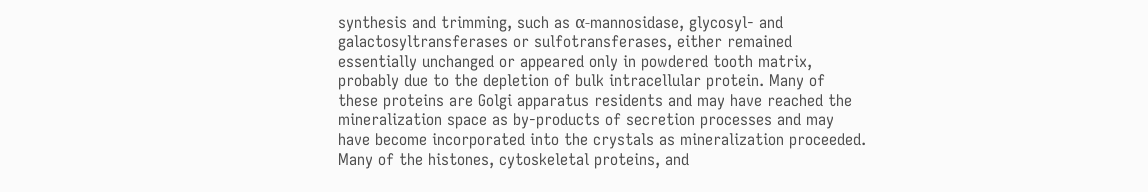synthesis and trimming, such as α-mannosidase, glycosyl- and galactosyltransferases or sulfotransferases, either remained essentially unchanged or appeared only in powdered tooth matrix, probably due to the depletion of bulk intracellular protein. Many of these proteins are Golgi apparatus residents and may have reached the mineralization space as by-products of secretion processes and may have become incorporated into the crystals as mineralization proceeded. Many of the histones, cytoskeletal proteins, and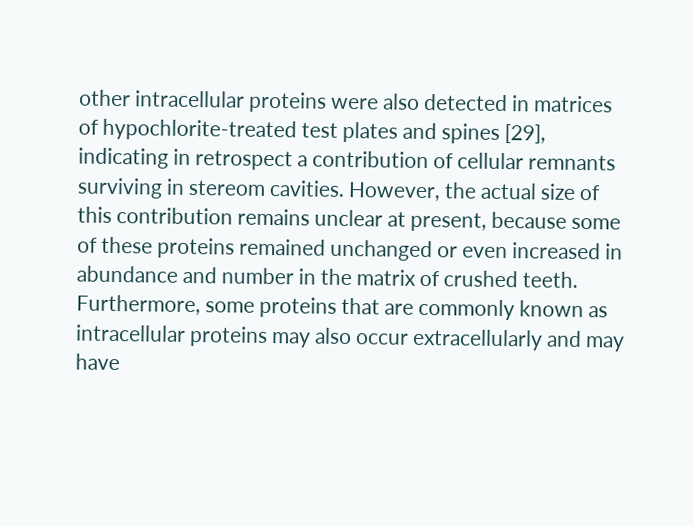other intracellular proteins were also detected in matrices of hypochlorite-treated test plates and spines [29], indicating in retrospect a contribution of cellular remnants surviving in stereom cavities. However, the actual size of this contribution remains unclear at present, because some of these proteins remained unchanged or even increased in abundance and number in the matrix of crushed teeth. Furthermore, some proteins that are commonly known as intracellular proteins may also occur extracellularly and may have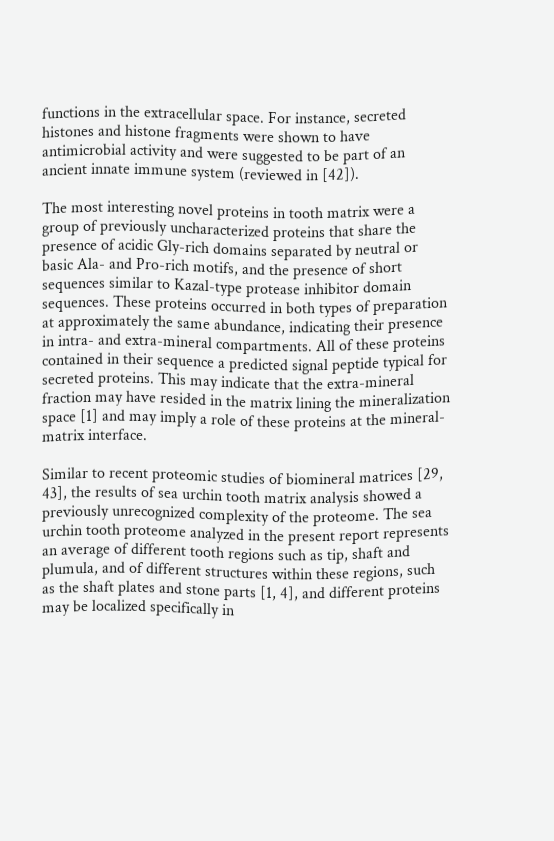functions in the extracellular space. For instance, secreted histones and histone fragments were shown to have antimicrobial activity and were suggested to be part of an ancient innate immune system (reviewed in [42]).

The most interesting novel proteins in tooth matrix were a group of previously uncharacterized proteins that share the presence of acidic Gly-rich domains separated by neutral or basic Ala- and Pro-rich motifs, and the presence of short sequences similar to Kazal-type protease inhibitor domain sequences. These proteins occurred in both types of preparation at approximately the same abundance, indicating their presence in intra- and extra-mineral compartments. All of these proteins contained in their sequence a predicted signal peptide typical for secreted proteins. This may indicate that the extra-mineral fraction may have resided in the matrix lining the mineralization space [1] and may imply a role of these proteins at the mineral-matrix interface.

Similar to recent proteomic studies of biomineral matrices [29, 43], the results of sea urchin tooth matrix analysis showed a previously unrecognized complexity of the proteome. The sea urchin tooth proteome analyzed in the present report represents an average of different tooth regions such as tip, shaft and plumula, and of different structures within these regions, such as the shaft plates and stone parts [1, 4], and different proteins may be localized specifically in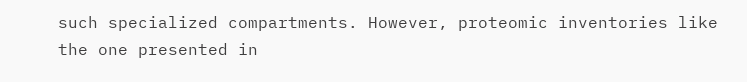such specialized compartments. However, proteomic inventories like the one presented in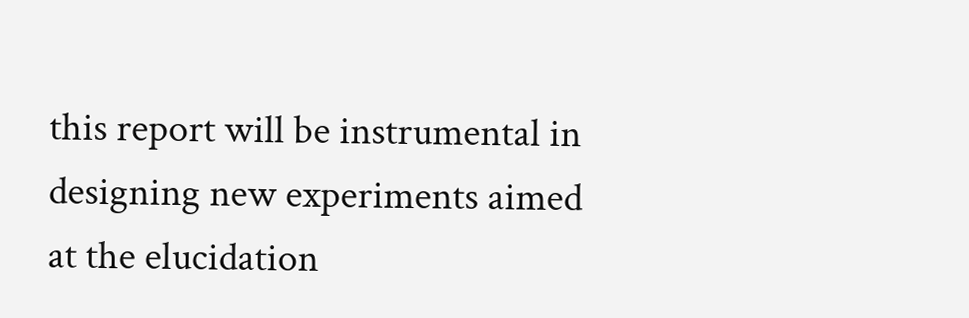this report will be instrumental in designing new experiments aimed at the elucidation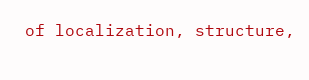of localization, structure,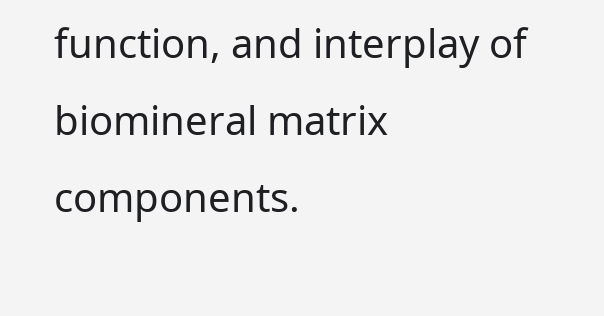function, and interplay of biomineral matrix components.